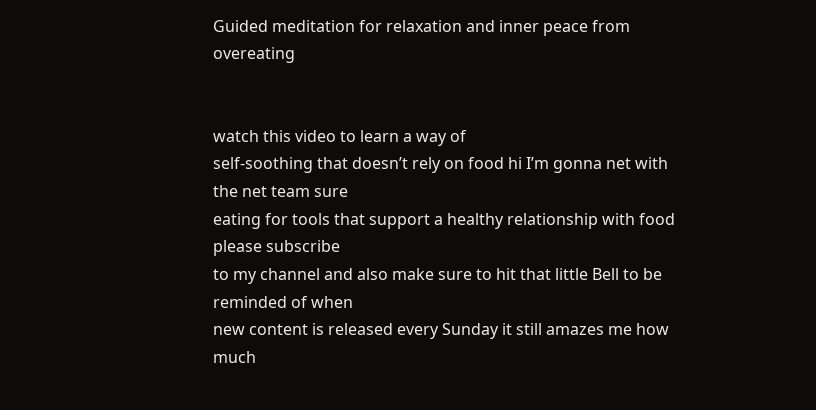Guided meditation for relaxation and inner peace from overeating


watch this video to learn a way of
self-soothing that doesn’t rely on food hi I’m gonna net with the net team sure
eating for tools that support a healthy relationship with food please subscribe
to my channel and also make sure to hit that little Bell to be reminded of when
new content is released every Sunday it still amazes me how much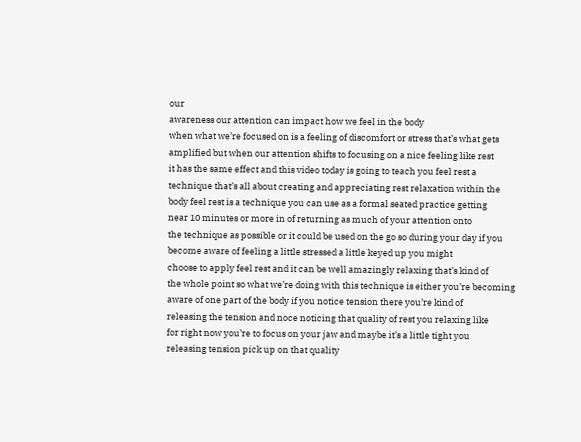our
awareness our attention can impact how we feel in the body
when what we’re focused on is a feeling of discomfort or stress that’s what gets
amplified but when our attention shifts to focusing on a nice feeling like rest
it has the same effect and this video today is going to teach you feel rest a
technique that’s all about creating and appreciating rest relaxation within the
body feel rest is a technique you can use as a formal seated practice getting
near 10 minutes or more in of returning as much of your attention onto
the technique as possible or it could be used on the go so during your day if you
become aware of feeling a little stressed a little keyed up you might
choose to apply feel rest and it can be well amazingly relaxing that’s kind of
the whole point so what we’re doing with this technique is either you’re becoming
aware of one part of the body if you notice tension there you’re kind of
releasing the tension and noce noticing that quality of rest you relaxing like
for right now you’re to focus on your jaw and maybe it’s a little tight you
releasing tension pick up on that quality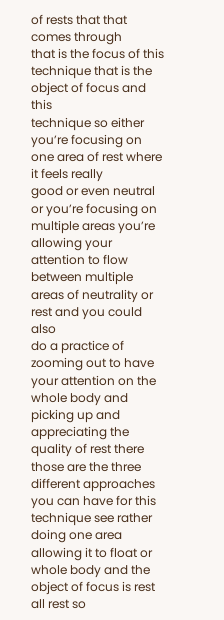of rests that that comes through
that is the focus of this technique that is the object of focus and this
technique so either you’re focusing on one area of rest where it feels really
good or even neutral or you’re focusing on multiple areas you’re allowing your
attention to flow between multiple areas of neutrality or rest and you could also
do a practice of zooming out to have your attention on the whole body and
picking up and appreciating the quality of rest there those are the three
different approaches you can have for this technique see rather doing one area
allowing it to float or whole body and the object of focus is rest all rest so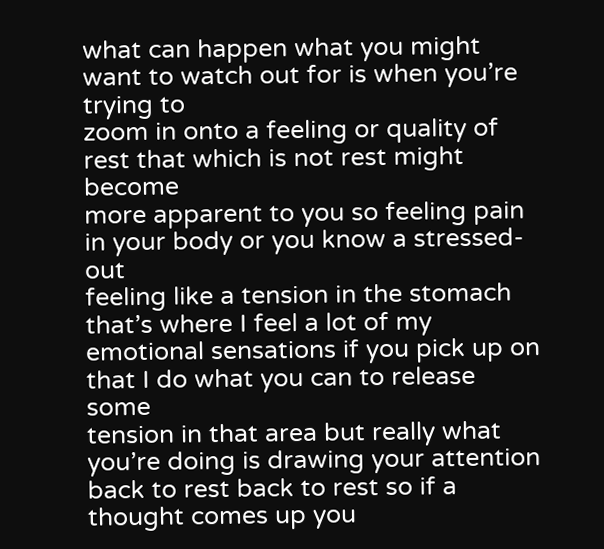what can happen what you might want to watch out for is when you’re trying to
zoom in onto a feeling or quality of rest that which is not rest might become
more apparent to you so feeling pain in your body or you know a stressed-out
feeling like a tension in the stomach that’s where I feel a lot of my
emotional sensations if you pick up on that I do what you can to release some
tension in that area but really what you’re doing is drawing your attention
back to rest back to rest so if a thought comes up you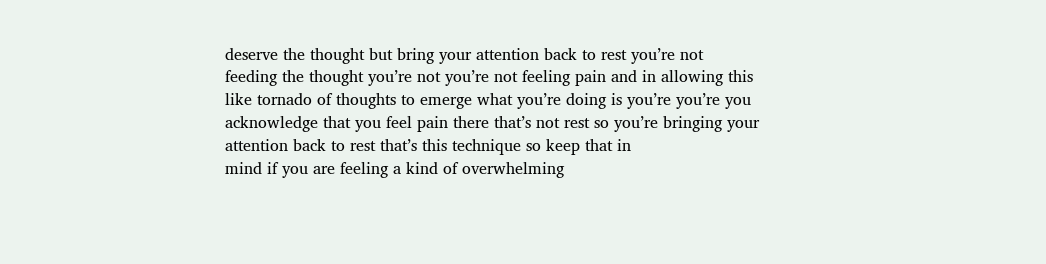deserve the thought but bring your attention back to rest you’re not
feeding the thought you’re not you’re not feeling pain and in allowing this
like tornado of thoughts to emerge what you’re doing is you’re you’re you
acknowledge that you feel pain there that’s not rest so you’re bringing your
attention back to rest that’s this technique so keep that in
mind if you are feeling a kind of overwhelming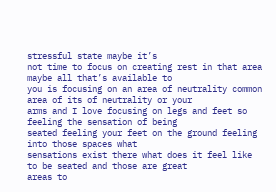stressful state maybe it’s
not time to focus on creating rest in that area maybe all that’s available to
you is focusing on an area of neutrality common area of its of neutrality or your
arms and I love focusing on legs and feet so feeling the sensation of being
seated feeling your feet on the ground feeling into those spaces what
sensations exist there what does it feel like to be seated and those are great
areas to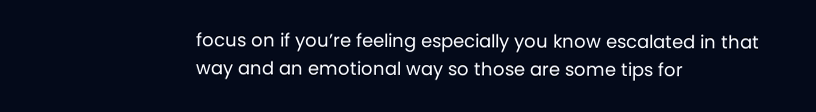focus on if you’re feeling especially you know escalated in that
way and an emotional way so those are some tips for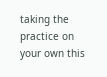taking the practice on
your own this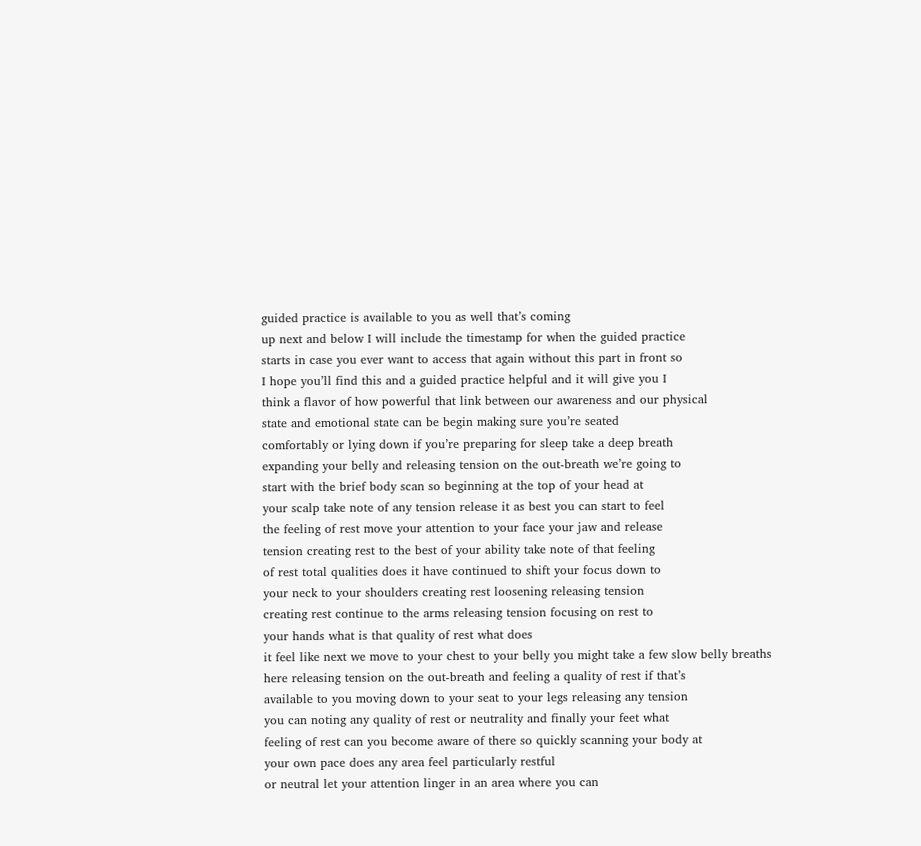guided practice is available to you as well that’s coming
up next and below I will include the timestamp for when the guided practice
starts in case you ever want to access that again without this part in front so
I hope you’ll find this and a guided practice helpful and it will give you I
think a flavor of how powerful that link between our awareness and our physical
state and emotional state can be begin making sure you’re seated
comfortably or lying down if you’re preparing for sleep take a deep breath
expanding your belly and releasing tension on the out-breath we’re going to
start with the brief body scan so beginning at the top of your head at
your scalp take note of any tension release it as best you can start to feel
the feeling of rest move your attention to your face your jaw and release
tension creating rest to the best of your ability take note of that feeling
of rest total qualities does it have continued to shift your focus down to
your neck to your shoulders creating rest loosening releasing tension
creating rest continue to the arms releasing tension focusing on rest to
your hands what is that quality of rest what does
it feel like next we move to your chest to your belly you might take a few slow belly breaths
here releasing tension on the out-breath and feeling a quality of rest if that’s
available to you moving down to your seat to your legs releasing any tension
you can noting any quality of rest or neutrality and finally your feet what
feeling of rest can you become aware of there so quickly scanning your body at
your own pace does any area feel particularly restful
or neutral let your attention linger in an area where you can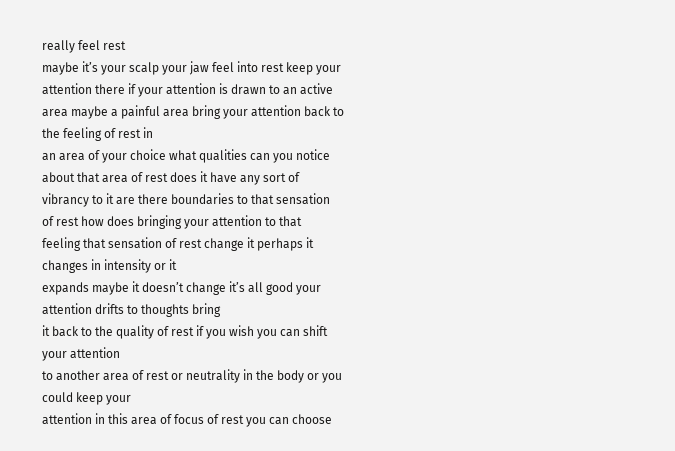really feel rest
maybe it’s your scalp your jaw feel into rest keep your attention there if your attention is drawn to an active
area maybe a painful area bring your attention back to the feeling of rest in
an area of your choice what qualities can you notice about that area of rest does it have any sort of vibrancy to it are there boundaries to that sensation
of rest how does bringing your attention to that
feeling that sensation of rest change it perhaps it changes in intensity or it
expands maybe it doesn’t change it’s all good your attention drifts to thoughts bring
it back to the quality of rest if you wish you can shift your attention
to another area of rest or neutrality in the body or you could keep your
attention in this area of focus of rest you can choose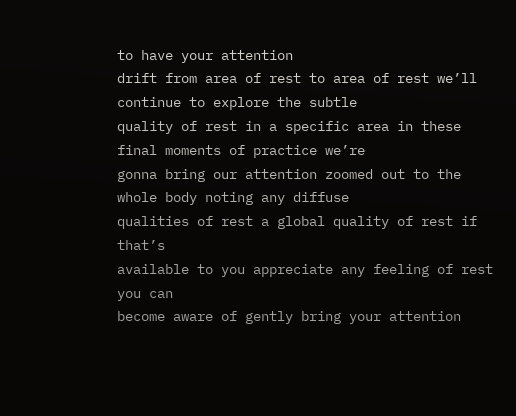to have your attention
drift from area of rest to area of rest we’ll continue to explore the subtle
quality of rest in a specific area in these final moments of practice we’re
gonna bring our attention zoomed out to the whole body noting any diffuse
qualities of rest a global quality of rest if that’s
available to you appreciate any feeling of rest you can
become aware of gently bring your attention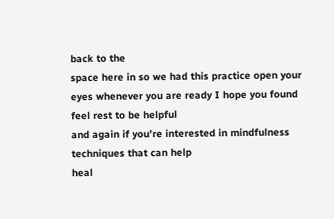back to the
space here in so we had this practice open your eyes whenever you are ready I hope you found feel rest to be helpful
and again if you’re interested in mindfulness techniques that can help
heal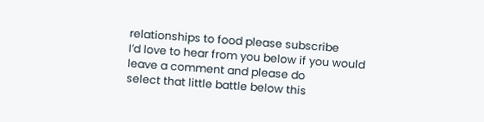relationships to food please subscribe
I’d love to hear from you below if you would leave a comment and please do
select that little battle below this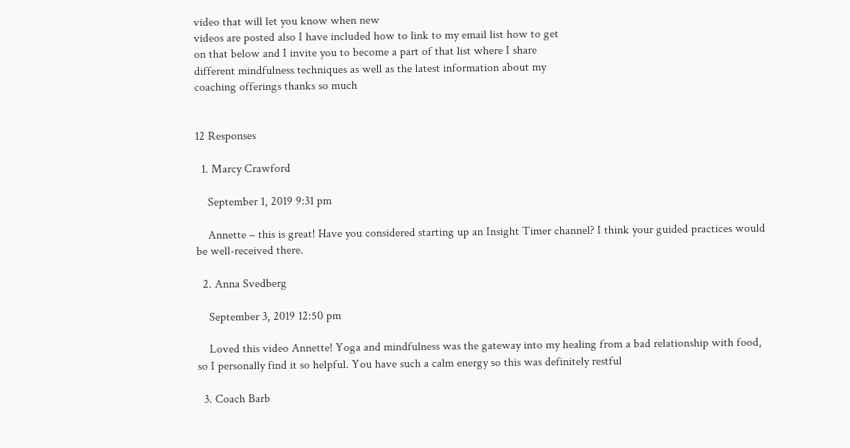video that will let you know when new
videos are posted also I have included how to link to my email list how to get
on that below and I invite you to become a part of that list where I share
different mindfulness techniques as well as the latest information about my
coaching offerings thanks so much


12 Responses

  1. Marcy Crawford

    September 1, 2019 9:31 pm

    Annette – this is great! Have you considered starting up an Insight Timer channel? I think your guided practices would be well-received there.

  2. Anna Svedberg

    September 3, 2019 12:50 pm

    Loved this video Annette! Yoga and mindfulness was the gateway into my healing from a bad relationship with food, so I personally find it so helpful. You have such a calm energy so this was definitely restful

  3. Coach Barb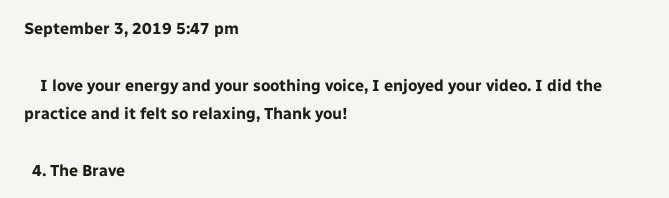September 3, 2019 5:47 pm

    I love your energy and your soothing voice, I enjoyed your video. I did the practice and it felt so relaxing, Thank you!

  4. The Brave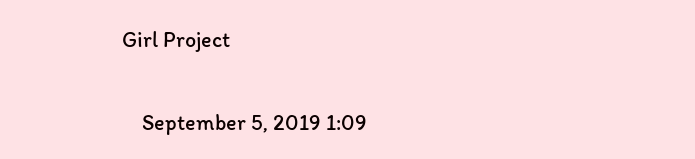Girl Project

    September 5, 2019 1:09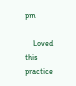pm

    Loved this practice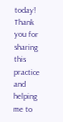today! Thank you for sharing this practice and helping me to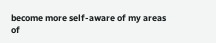become more self-aware of my areas of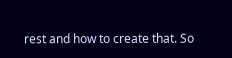rest and how to create that. So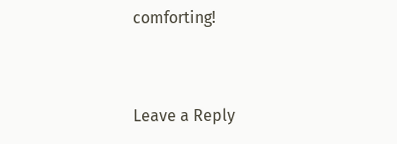comforting!


Leave a Reply